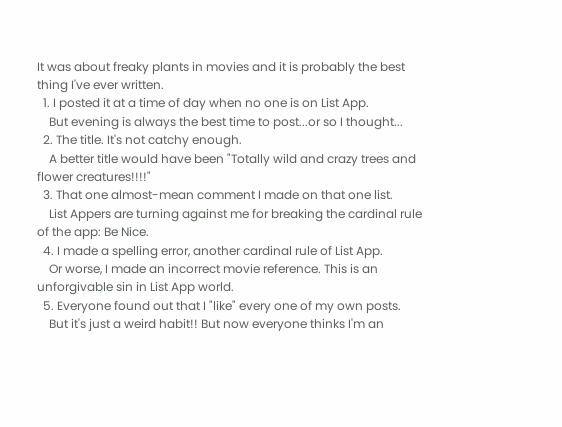It was about freaky plants in movies and it is probably the best thing I've ever written.
  1. I posted it at a time of day when no one is on List App.
    But evening is always the best time to post...or so I thought...
  2. The title. It's not catchy enough.
    A better title would have been "Totally wild and crazy trees and flower creatures!!!!"
  3. That one almost-mean comment I made on that one list.
    List Appers are turning against me for breaking the cardinal rule of the app: Be Nice.
  4. I made a spelling error, another cardinal rule of List App.
    Or worse, I made an incorrect movie reference. This is an unforgivable sin in List App world.
  5. Everyone found out that I "like" every one of my own posts.
    But it's just a weird habit!! But now everyone thinks I'm an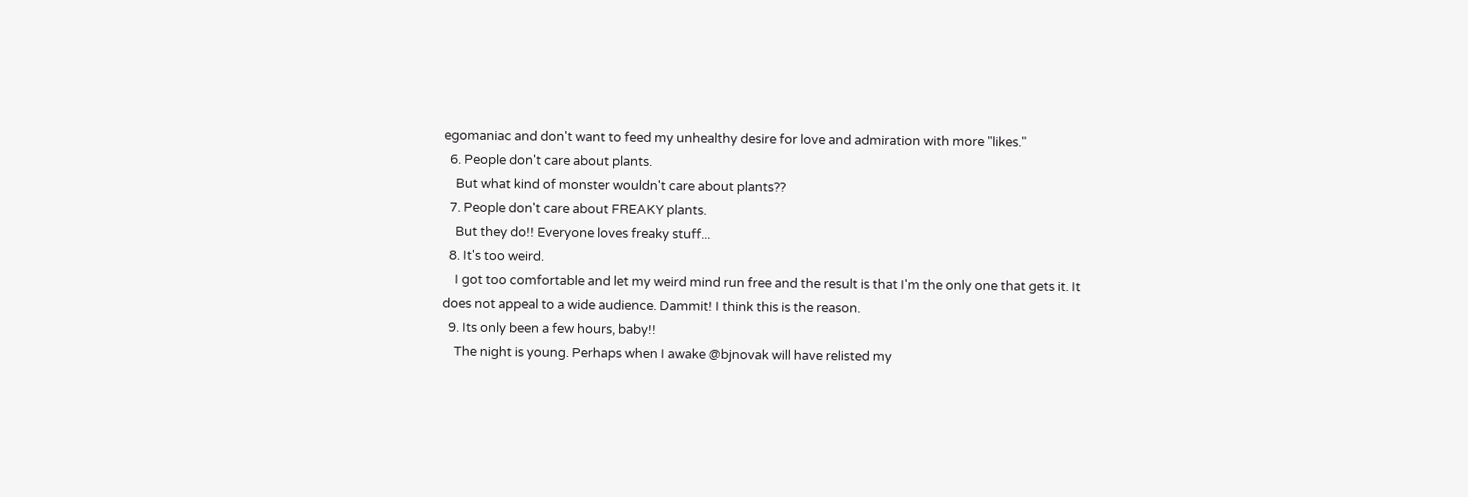egomaniac and don't want to feed my unhealthy desire for love and admiration with more "likes."
  6. People don't care about plants.
    But what kind of monster wouldn't care about plants??
  7. People don't care about FREAKY plants.
    But they do!! Everyone loves freaky stuff...
  8. It's too weird.
    I got too comfortable and let my weird mind run free and the result is that I'm the only one that gets it. It does not appeal to a wide audience. Dammit! I think this is the reason.
  9. Its only been a few hours, baby!!
    The night is young. Perhaps when I awake @bjnovak will have relisted my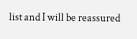list and I will be reassured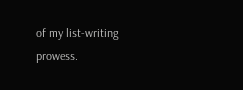of my list-writing prowess.